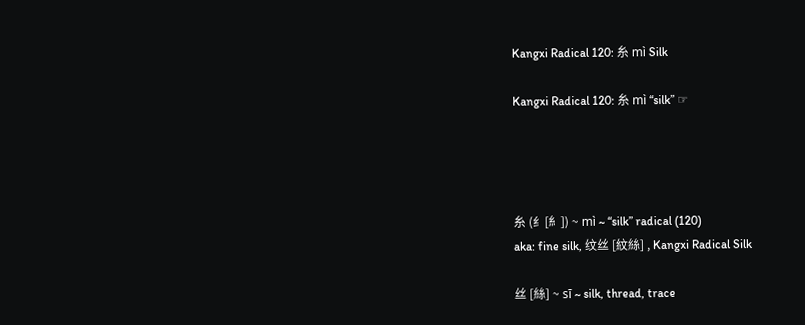Kangxi Radical 120: 糸 mì Silk

Kangxi Radical 120: 糸 mì “silk” ☞




糸 (纟[糹]) ~ mì ~ “silk” radical (120)
aka: fine silk, 纹丝 [紋絲] , Kangxi Radical Silk

丝 [絲] ~ sī ~ silk, thread, trace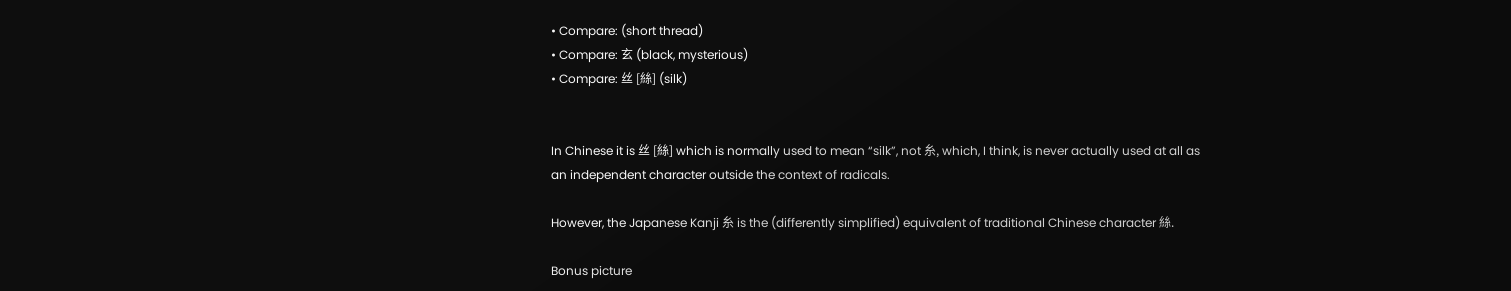• Compare: (short thread)
• Compare: 玄 (black, mysterious)
• Compare: 丝 [絲] (silk)


In Chinese it is 丝 [絲] which is normally used to mean “silk”, not 糸, which, I think, is never actually used at all as an independent character outside the context of radicals.

However, the Japanese Kanji 糸 is the (differently simplified) equivalent of traditional Chinese character 絲.

Bonus picture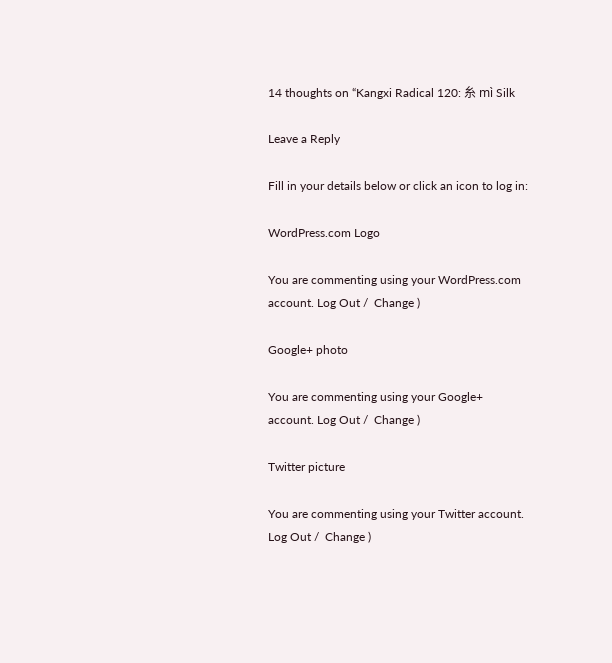14 thoughts on “Kangxi Radical 120: 糸 mì Silk

Leave a Reply

Fill in your details below or click an icon to log in:

WordPress.com Logo

You are commenting using your WordPress.com account. Log Out /  Change )

Google+ photo

You are commenting using your Google+ account. Log Out /  Change )

Twitter picture

You are commenting using your Twitter account. Log Out /  Change )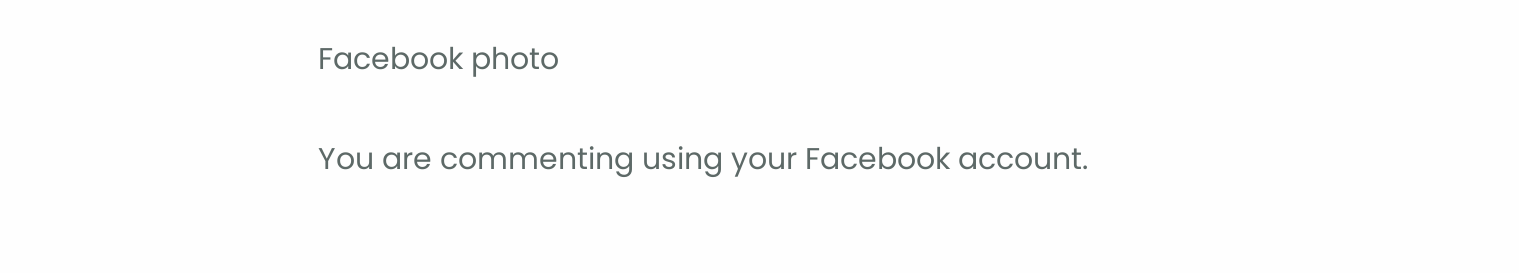Facebook photo

You are commenting using your Facebook account.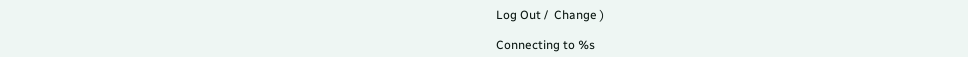Log Out /  Change )

Connecting to %s